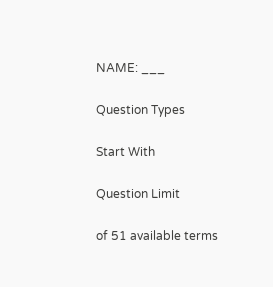NAME: ___

Question Types

Start With

Question Limit

of 51 available terms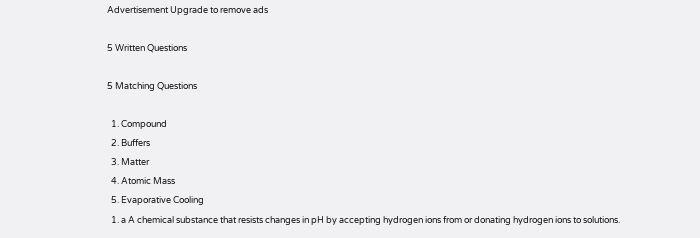Advertisement Upgrade to remove ads

5 Written Questions

5 Matching Questions

  1. Compound
  2. Buffers
  3. Matter
  4. Atomic Mass
  5. Evaporative Cooling
  1. a A chemical substance that resists changes in pH by accepting hydrogen ions from or donating hydrogen ions to solutions.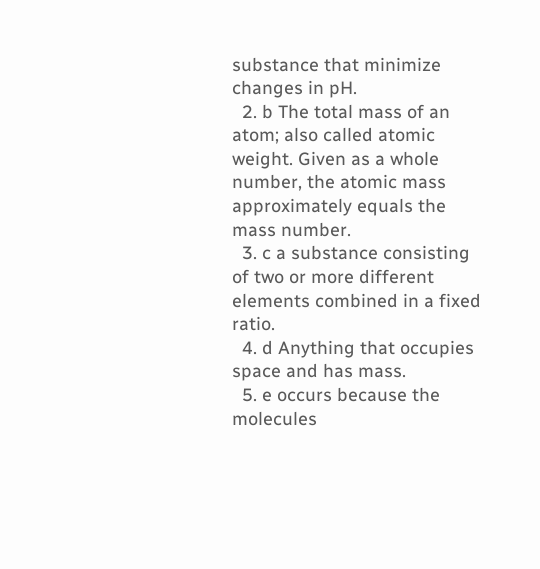substance that minimize changes in pH.
  2. b The total mass of an atom; also called atomic weight. Given as a whole number, the atomic mass approximately equals the mass number.
  3. c a substance consisting of two or more different elements combined in a fixed ratio.
  4. d Anything that occupies space and has mass.
  5. e occurs because the molecules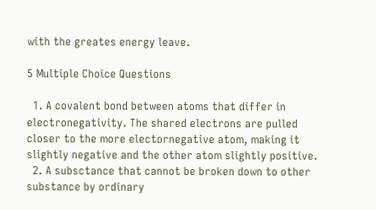with the greates energy leave.

5 Multiple Choice Questions

  1. A covalent bond between atoms that differ in electronegativity. The shared electrons are pulled closer to the more electornegative atom, making it slightly negative and the other atom slightly positive.
  2. A subsctance that cannot be broken down to other substance by ordinary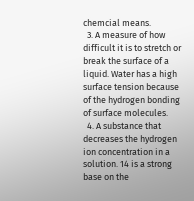chemcial means.
  3. A measure of how difficult it is to stretch or break the surface of a liquid. Water has a high surface tension because of the hydrogen bonding of surface molecules.
  4. A substance that decreases the hydrogen ion concentration in a solution. 14 is a strong base on the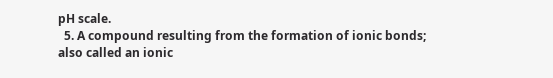pH scale.
  5. A compound resulting from the formation of ionic bonds; also called an ionic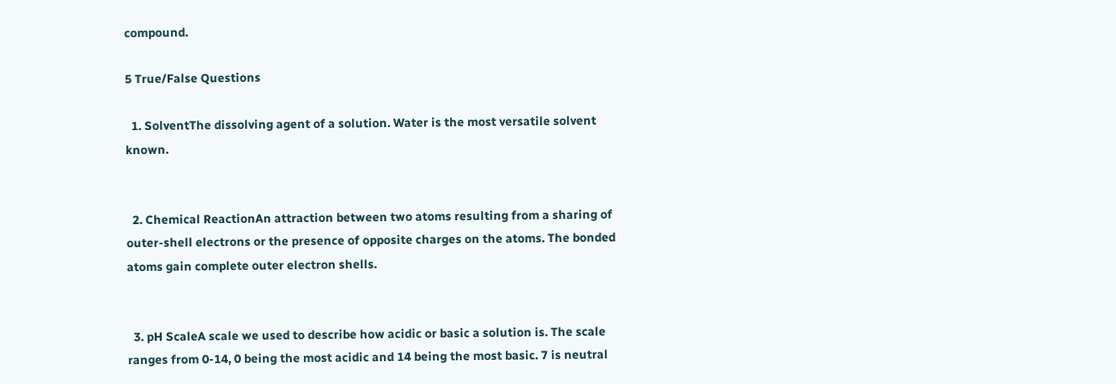compound.

5 True/False Questions

  1. SolventThe dissolving agent of a solution. Water is the most versatile solvent known.


  2. Chemical ReactionAn attraction between two atoms resulting from a sharing of outer-shell electrons or the presence of opposite charges on the atoms. The bonded atoms gain complete outer electron shells.


  3. pH ScaleA scale we used to describe how acidic or basic a solution is. The scale ranges from 0-14, 0 being the most acidic and 14 being the most basic. 7 is neutral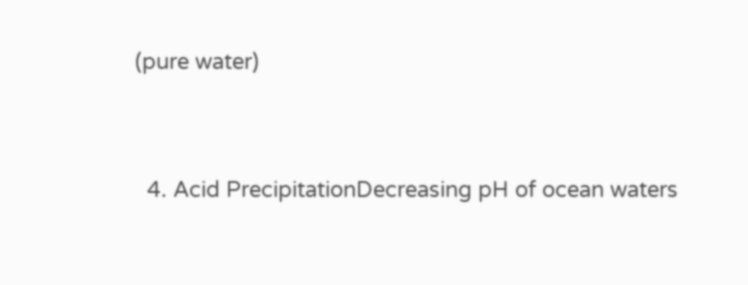(pure water)


  4. Acid PrecipitationDecreasing pH of ocean waters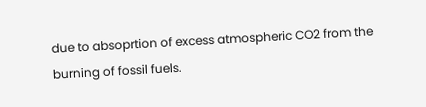due to absoprtion of excess atmospheric CO2 from the burning of fossil fuels.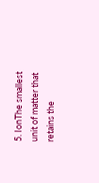5. IonThe smallest unit of matter that retains the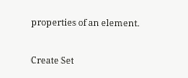properties of an element.


Create Set